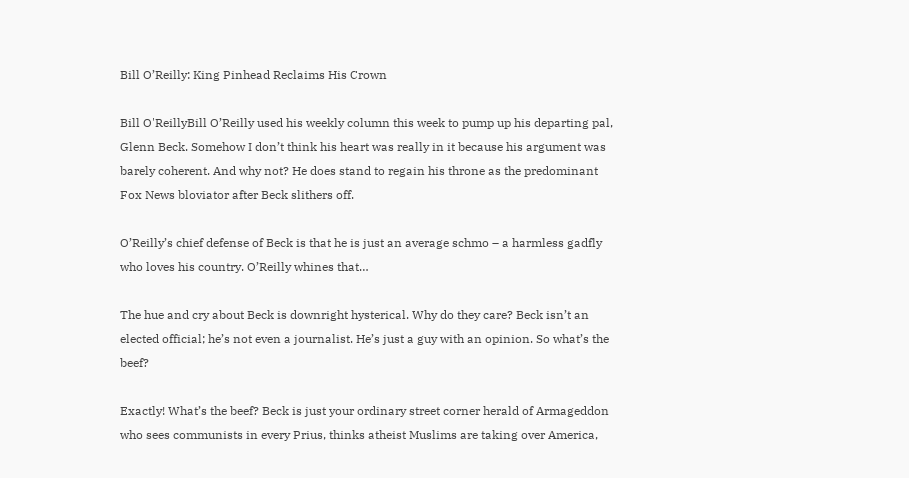Bill O’Reilly: King Pinhead Reclaims His Crown

Bill O'ReillyBill O’Reilly used his weekly column this week to pump up his departing pal, Glenn Beck. Somehow I don’t think his heart was really in it because his argument was barely coherent. And why not? He does stand to regain his throne as the predominant Fox News bloviator after Beck slithers off.

O’Reilly’s chief defense of Beck is that he is just an average schmo – a harmless gadfly who loves his country. O’Reilly whines that…

The hue and cry about Beck is downright hysterical. Why do they care? Beck isn’t an elected official; he’s not even a journalist. He’s just a guy with an opinion. So what’s the beef?

Exactly! What’s the beef? Beck is just your ordinary street corner herald of Armageddon who sees communists in every Prius, thinks atheist Muslims are taking over America,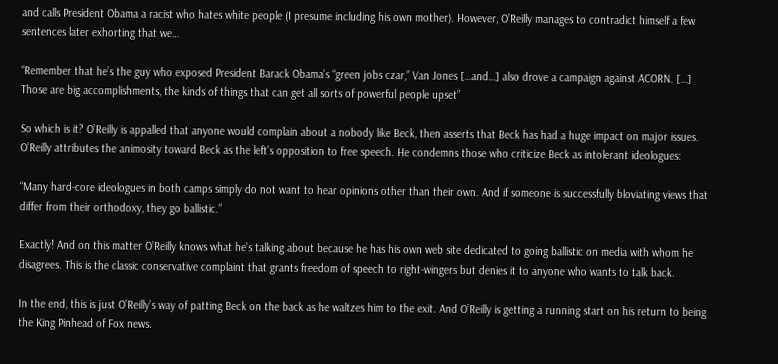and calls President Obama a racist who hates white people (I presume including his own mother). However, O’Reilly manages to contradict himself a few sentences later exhorting that we…

“Remember that he’s the guy who exposed President Barack Obama’s “green jobs czar,” Van Jones […and…] also drove a campaign against ACORN. […] Those are big accomplishments, the kinds of things that can get all sorts of powerful people upset”

So which is it? O’Reilly is appalled that anyone would complain about a nobody like Beck, then asserts that Beck has had a huge impact on major issues. O’Reilly attributes the animosity toward Beck as the left’s opposition to free speech. He condemns those who criticize Beck as intolerant ideologues:

“Many hard-core ideologues in both camps simply do not want to hear opinions other than their own. And if someone is successfully bloviating views that differ from their orthodoxy, they go ballistic.”

Exactly! And on this matter O’Reilly knows what he’s talking about because he has his own web site dedicated to going ballistic on media with whom he disagrees. This is the classic conservative complaint that grants freedom of speech to right-wingers but denies it to anyone who wants to talk back.

In the end, this is just O’Reilly’s way of patting Beck on the back as he waltzes him to the exit. And O’Reilly is getting a running start on his return to being the King Pinhead of Fox news.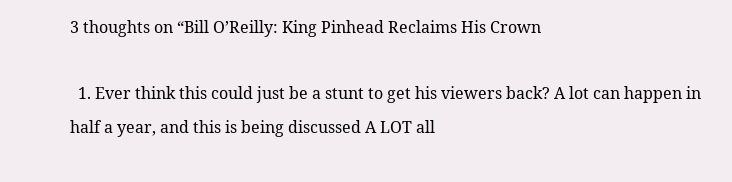3 thoughts on “Bill O’Reilly: King Pinhead Reclaims His Crown

  1. Ever think this could just be a stunt to get his viewers back? A lot can happen in half a year, and this is being discussed A LOT all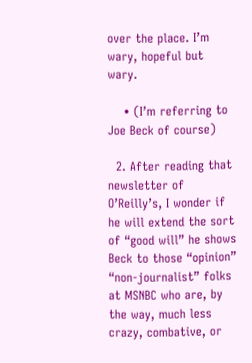over the place. I’m wary, hopeful but wary.

    • (I’m referring to Joe Beck of course)

  2. After reading that newsletter of O’Reilly’s, I wonder if he will extend the sort of “good will” he shows Beck to those “opinion” “non-journalist” folks at MSNBC who are, by the way, much less crazy, combative, or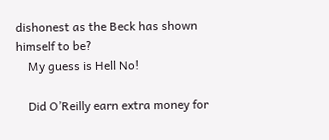dishonest as the Beck has shown himself to be?
    My guess is Hell No!

    Did O’Reilly earn extra money for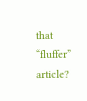that “fluffer” article?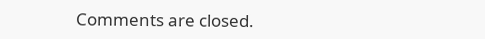Comments are closed.